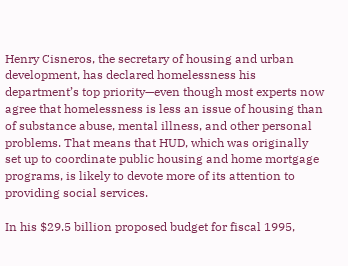Henry Cisneros, the secretary of housing and urban development, has declared homelessness his department’s top priority—even though most experts now agree that homelessness is less an issue of housing than of substance abuse, mental illness, and other personal problems. That means that HUD, which was originally set up to coordinate public housing and home mortgage programs, is likely to devote more of its attention to providing social services.

In his $29.5 billion proposed budget for fiscal 1995,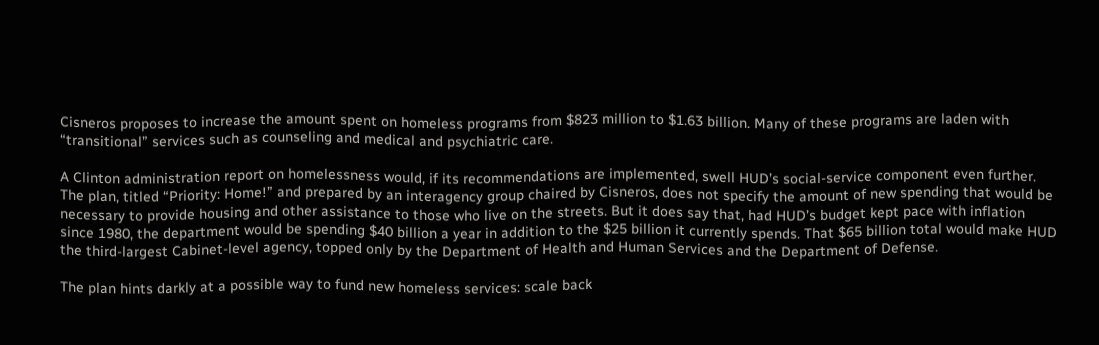Cisneros proposes to increase the amount spent on homeless programs from $823 million to $1.63 billion. Many of these programs are laden with “transitional” services such as counseling and medical and psychiatric care.

A Clinton administration report on homelessness would, if its recommendations are implemented, swell HUD’s social-service component even further. The plan, titled “Priority: Home!” and prepared by an interagency group chaired by Cisneros, does not specify the amount of new spending that would be necessary to provide housing and other assistance to those who live on the streets. But it does say that, had HUD’s budget kept pace with inflation since 1980, the department would be spending $40 billion a year in addition to the $25 billion it currently spends. That $65 billion total would make HUD the third-largest Cabinet-level agency, topped only by the Department of Health and Human Services and the Department of Defense.

The plan hints darkly at a possible way to fund new homeless services: scale back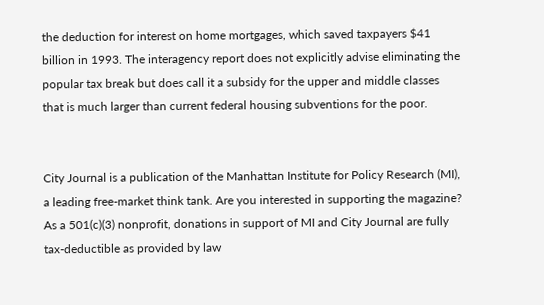the deduction for interest on home mortgages, which saved taxpayers $41 billion in 1993. The interagency report does not explicitly advise eliminating the popular tax break but does call it a subsidy for the upper and middle classes that is much larger than current federal housing subventions for the poor.


City Journal is a publication of the Manhattan Institute for Policy Research (MI), a leading free-market think tank. Are you interested in supporting the magazine? As a 501(c)(3) nonprofit, donations in support of MI and City Journal are fully tax-deductible as provided by law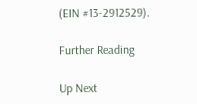(EIN #13-2912529).

Further Reading

Up Next